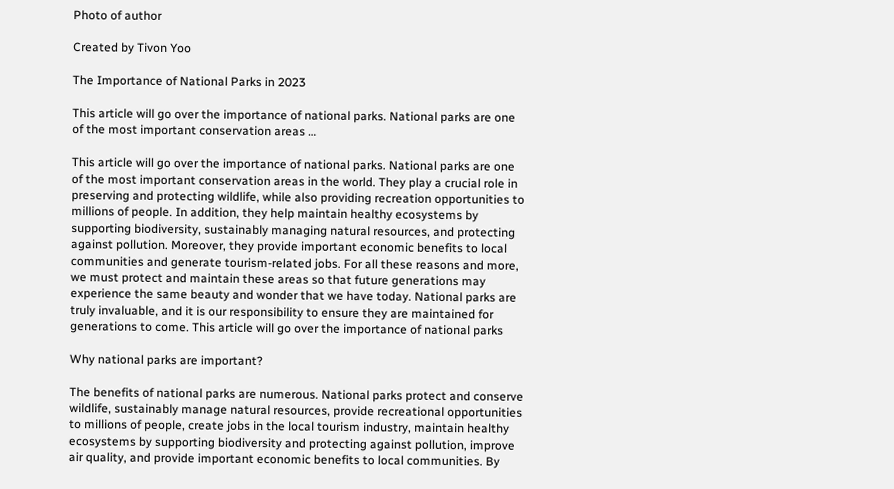Photo of author

Created by Tivon Yoo

The Importance of National Parks in 2023

This article will go over the importance of national parks. National parks are one of the most important conservation areas …

This article will go over the importance of national parks. National parks are one of the most important conservation areas in the world. They play a crucial role in preserving and protecting wildlife, while also providing recreation opportunities to millions of people. In addition, they help maintain healthy ecosystems by supporting biodiversity, sustainably managing natural resources, and protecting against pollution. Moreover, they provide important economic benefits to local communities and generate tourism-related jobs. For all these reasons and more, we must protect and maintain these areas so that future generations may experience the same beauty and wonder that we have today. National parks are truly invaluable, and it is our responsibility to ensure they are maintained for generations to come. This article will go over the importance of national parks

Why national parks are important?

The benefits of national parks are numerous. National parks protect and conserve wildlife, sustainably manage natural resources, provide recreational opportunities to millions of people, create jobs in the local tourism industry, maintain healthy ecosystems by supporting biodiversity and protecting against pollution, improve air quality, and provide important economic benefits to local communities. By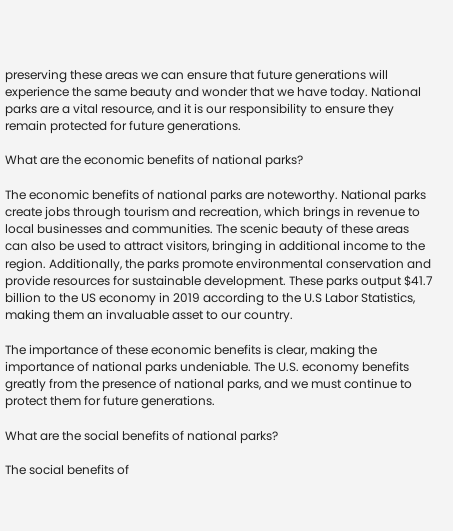preserving these areas we can ensure that future generations will experience the same beauty and wonder that we have today. National parks are a vital resource, and it is our responsibility to ensure they remain protected for future generations.

What are the economic benefits of national parks?

The economic benefits of national parks are noteworthy. National parks create jobs through tourism and recreation, which brings in revenue to local businesses and communities. The scenic beauty of these areas can also be used to attract visitors, bringing in additional income to the region. Additionally, the parks promote environmental conservation and provide resources for sustainable development. These parks output $41.7 billion to the US economy in 2019 according to the U.S Labor Statistics, making them an invaluable asset to our country.

The importance of these economic benefits is clear, making the importance of national parks undeniable. The U.S. economy benefits greatly from the presence of national parks, and we must continue to protect them for future generations.

What are the social benefits of national parks?

The social benefits of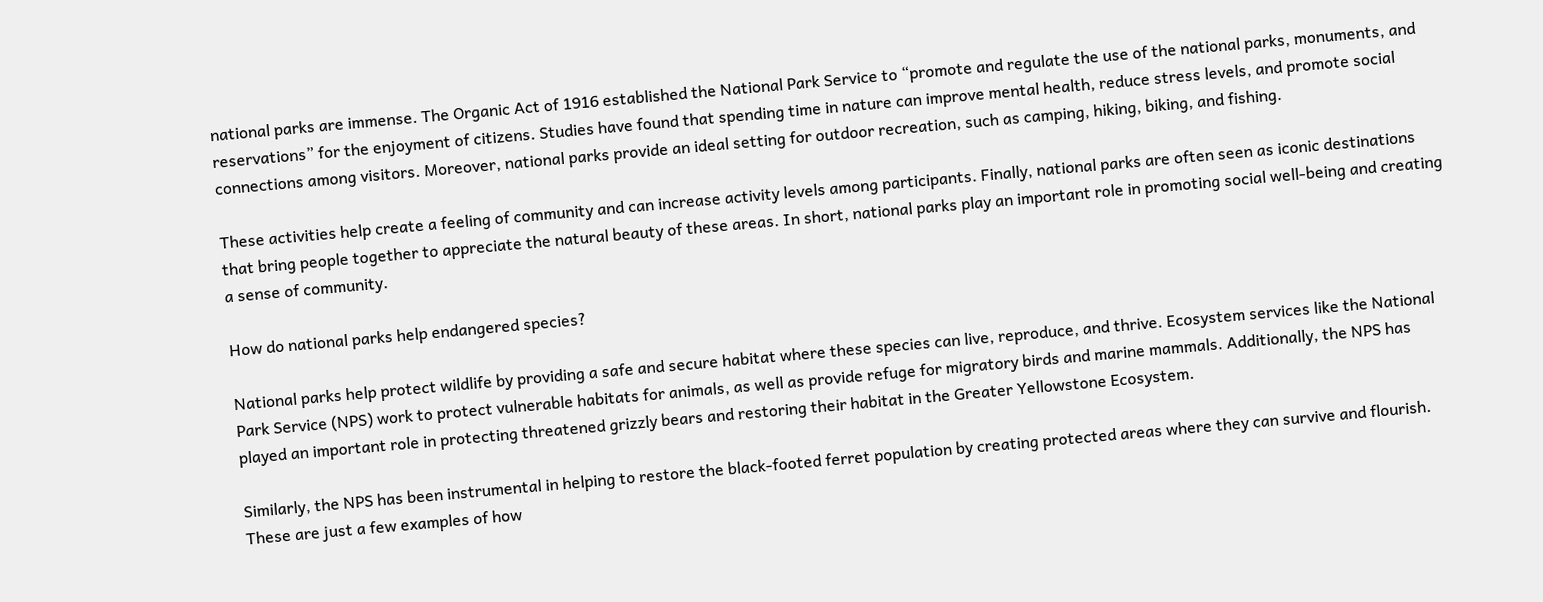national parks are immense. The Organic Act of 1916 established the National Park Service to “promote and regulate the use of the national parks, monuments, and reservations” for the enjoyment of citizens. Studies have found that spending time in nature can improve mental health, reduce stress levels, and promote social connections among visitors. Moreover, national parks provide an ideal setting for outdoor recreation, such as camping, hiking, biking, and fishing.

These activities help create a feeling of community and can increase activity levels among participants. Finally, national parks are often seen as iconic destinations that bring people together to appreciate the natural beauty of these areas. In short, national parks play an important role in promoting social well-being and creating a sense of community.

How do national parks help endangered species?

National parks help protect wildlife by providing a safe and secure habitat where these species can live, reproduce, and thrive. Ecosystem services like the National Park Service (NPS) work to protect vulnerable habitats for animals, as well as provide refuge for migratory birds and marine mammals. Additionally, the NPS has played an important role in protecting threatened grizzly bears and restoring their habitat in the Greater Yellowstone Ecosystem.

Similarly, the NPS has been instrumental in helping to restore the black-footed ferret population by creating protected areas where they can survive and flourish. These are just a few examples of how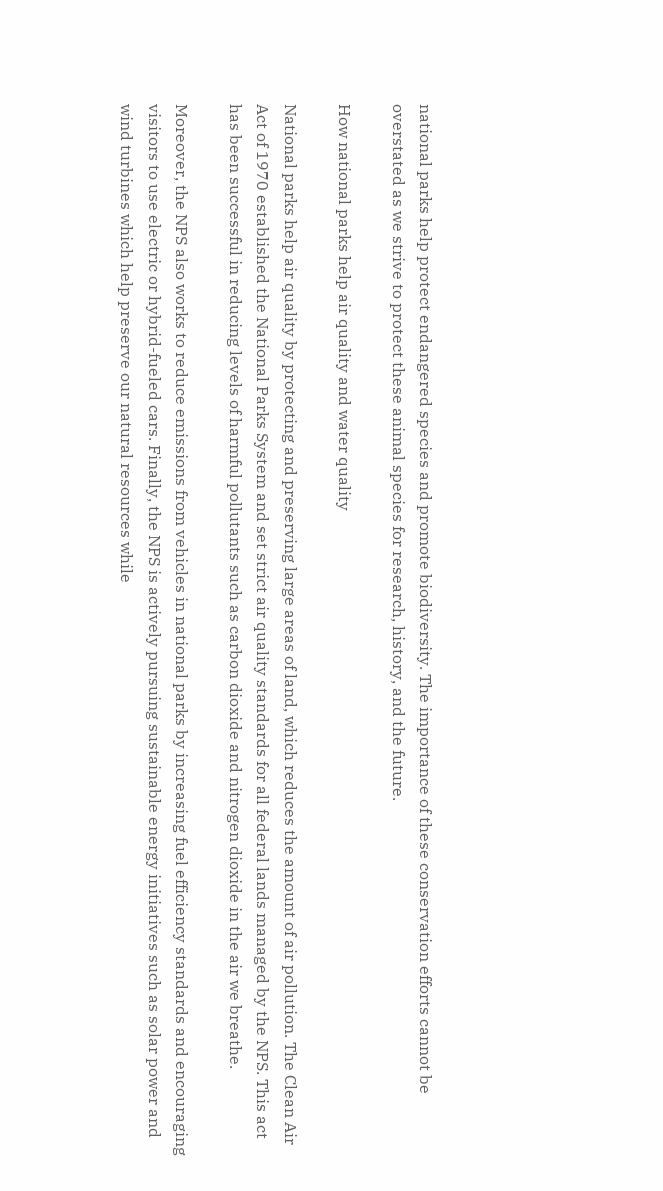national parks help protect endangered species and promote biodiversity. The importance of these conservation efforts cannot be overstated as we strive to protect these animal species for research, history, and the future.

How national parks help air quality and water quality

National parks help air quality by protecting and preserving large areas of land, which reduces the amount of air pollution. The Clean Air Act of 1970 established the National Parks System and set strict air quality standards for all federal lands managed by the NPS. This act has been successful in reducing levels of harmful pollutants such as carbon dioxide and nitrogen dioxide in the air we breathe.

Moreover, the NPS also works to reduce emissions from vehicles in national parks by increasing fuel efficiency standards and encouraging visitors to use electric or hybrid-fueled cars. Finally, the NPS is actively pursuing sustainable energy initiatives such as solar power and wind turbines which help preserve our natural resources while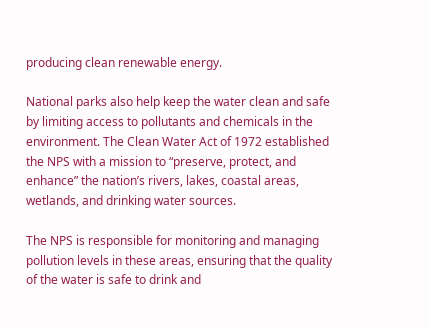producing clean renewable energy.

National parks also help keep the water clean and safe by limiting access to pollutants and chemicals in the environment. The Clean Water Act of 1972 established the NPS with a mission to “preserve, protect, and enhance” the nation’s rivers, lakes, coastal areas, wetlands, and drinking water sources.

The NPS is responsible for monitoring and managing pollution levels in these areas, ensuring that the quality of the water is safe to drink and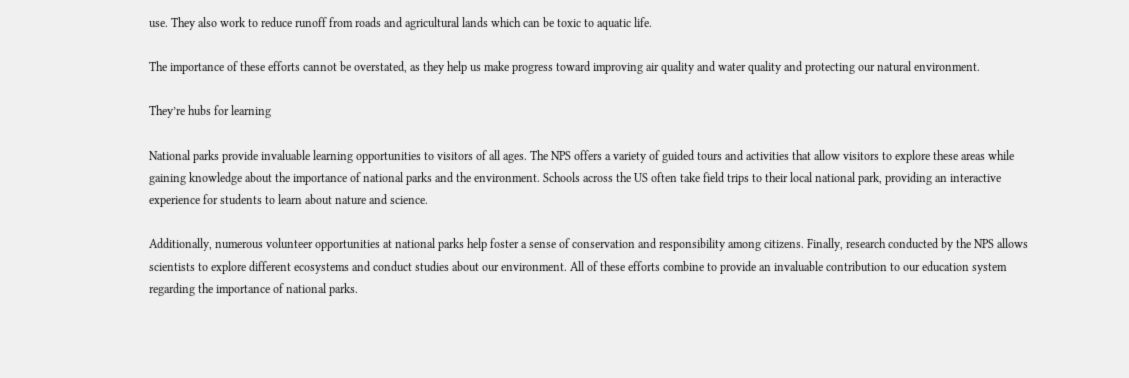use. They also work to reduce runoff from roads and agricultural lands which can be toxic to aquatic life.

The importance of these efforts cannot be overstated, as they help us make progress toward improving air quality and water quality and protecting our natural environment.

They’re hubs for learning

National parks provide invaluable learning opportunities to visitors of all ages. The NPS offers a variety of guided tours and activities that allow visitors to explore these areas while gaining knowledge about the importance of national parks and the environment. Schools across the US often take field trips to their local national park, providing an interactive experience for students to learn about nature and science.

Additionally, numerous volunteer opportunities at national parks help foster a sense of conservation and responsibility among citizens. Finally, research conducted by the NPS allows scientists to explore different ecosystems and conduct studies about our environment. All of these efforts combine to provide an invaluable contribution to our education system regarding the importance of national parks.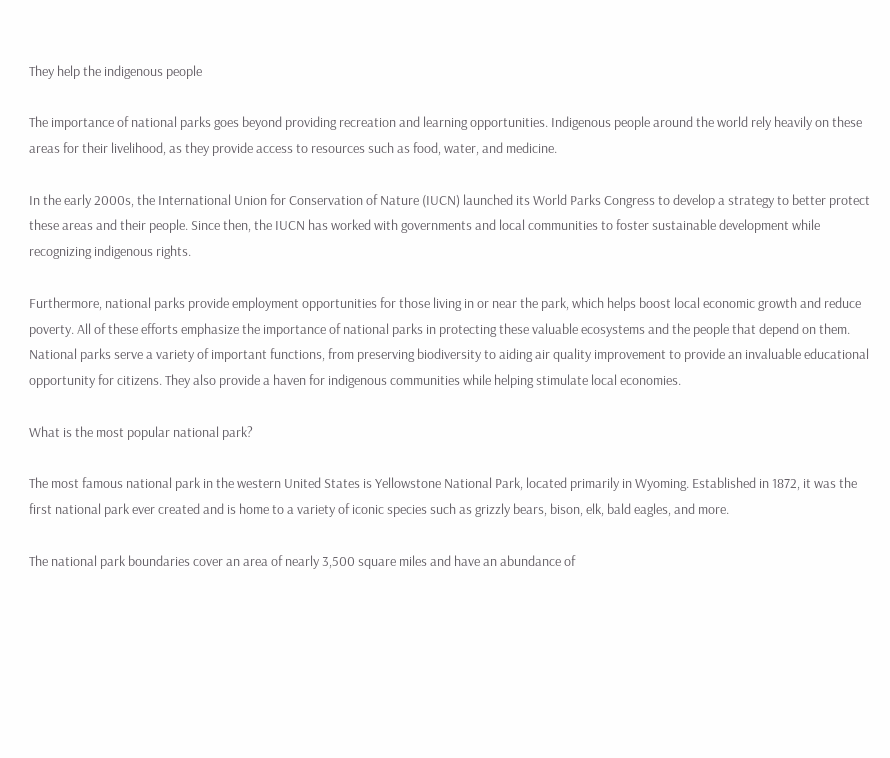They help the indigenous people

The importance of national parks goes beyond providing recreation and learning opportunities. Indigenous people around the world rely heavily on these areas for their livelihood, as they provide access to resources such as food, water, and medicine.

In the early 2000s, the International Union for Conservation of Nature (IUCN) launched its World Parks Congress to develop a strategy to better protect these areas and their people. Since then, the IUCN has worked with governments and local communities to foster sustainable development while recognizing indigenous rights.

Furthermore, national parks provide employment opportunities for those living in or near the park, which helps boost local economic growth and reduce poverty. All of these efforts emphasize the importance of national parks in protecting these valuable ecosystems and the people that depend on them. National parks serve a variety of important functions, from preserving biodiversity to aiding air quality improvement to provide an invaluable educational opportunity for citizens. They also provide a haven for indigenous communities while helping stimulate local economies.

What is the most popular national park?

The most famous national park in the western United States is Yellowstone National Park, located primarily in Wyoming. Established in 1872, it was the first national park ever created and is home to a variety of iconic species such as grizzly bears, bison, elk, bald eagles, and more.

The national park boundaries cover an area of nearly 3,500 square miles and have an abundance of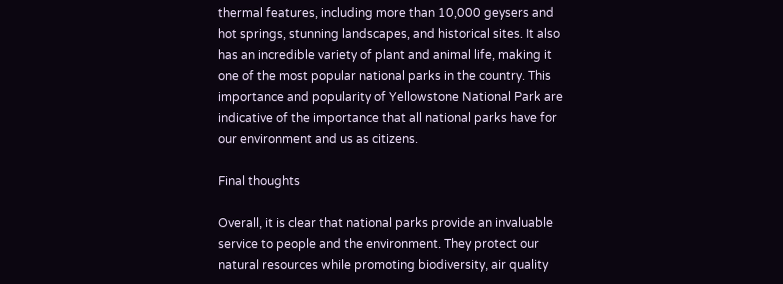thermal features, including more than 10,000 geysers and hot springs, stunning landscapes, and historical sites. It also has an incredible variety of plant and animal life, making it one of the most popular national parks in the country. This importance and popularity of Yellowstone National Park are indicative of the importance that all national parks have for our environment and us as citizens.

Final thoughts

Overall, it is clear that national parks provide an invaluable service to people and the environment. They protect our natural resources while promoting biodiversity, air quality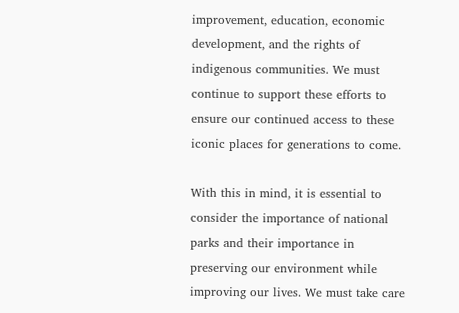improvement, education, economic development, and the rights of indigenous communities. We must continue to support these efforts to ensure our continued access to these iconic places for generations to come.

With this in mind, it is essential to consider the importance of national parks and their importance in preserving our environment while improving our lives. We must take care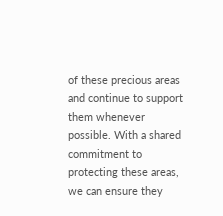of these precious areas and continue to support them whenever possible. With a shared commitment to protecting these areas, we can ensure they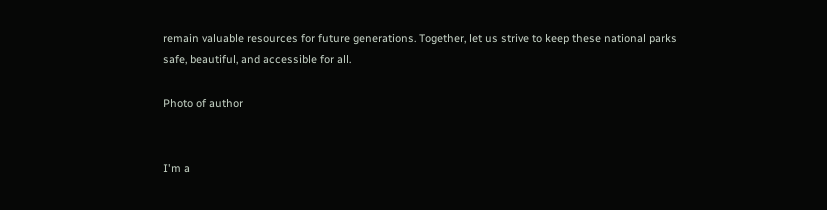remain valuable resources for future generations. Together, let us strive to keep these national parks safe, beautiful, and accessible for all.

Photo of author


I'm a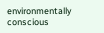environmentally conscious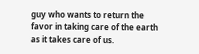guy who wants to return the favor in taking care of the earth as it takes care of us.